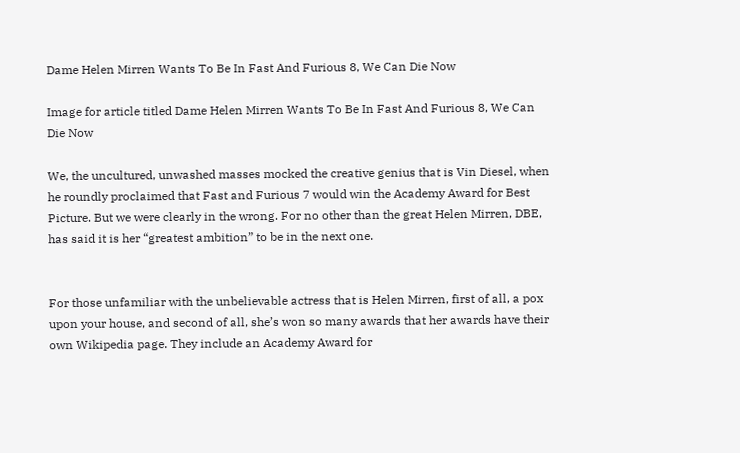Dame Helen Mirren Wants To Be In Fast And Furious 8, We Can Die Now

Image for article titled Dame Helen Mirren Wants To Be In Fast And Furious 8, We Can Die Now

We, the uncultured, unwashed masses mocked the creative genius that is Vin Diesel, when he roundly proclaimed that Fast and Furious 7 would win the Academy Award for Best Picture. But we were clearly in the wrong. For no other than the great Helen Mirren, DBE, has said it is her “greatest ambition” to be in the next one.


For those unfamiliar with the unbelievable actress that is Helen Mirren, first of all, a pox upon your house, and second of all, she’s won so many awards that her awards have their own Wikipedia page. They include an Academy Award for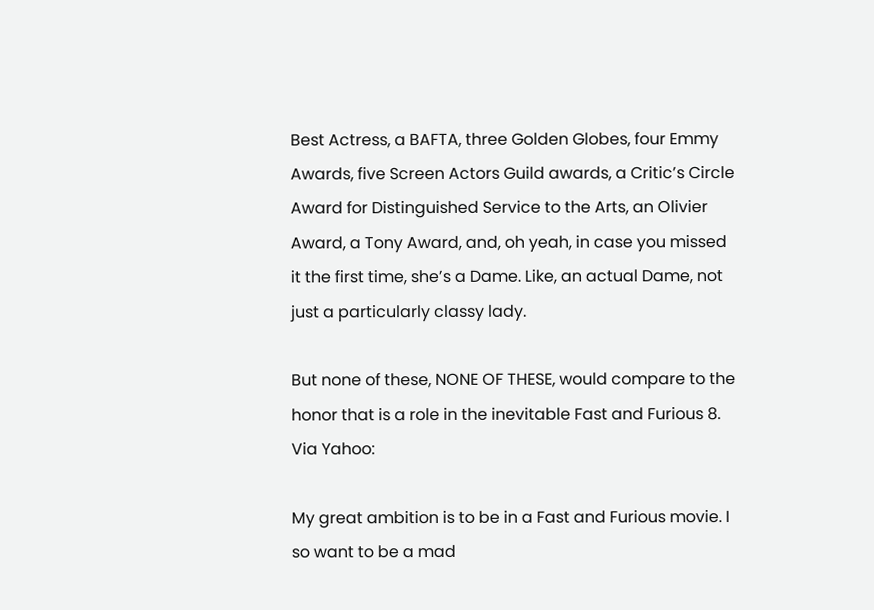Best Actress, a BAFTA, three Golden Globes, four Emmy Awards, five Screen Actors Guild awards, a Critic’s Circle Award for Distinguished Service to the Arts, an Olivier Award, a Tony Award, and, oh yeah, in case you missed it the first time, she’s a Dame. Like, an actual Dame, not just a particularly classy lady.

But none of these, NONE OF THESE, would compare to the honor that is a role in the inevitable Fast and Furious 8. Via Yahoo:

My great ambition is to be in a Fast and Furious movie. I so want to be a mad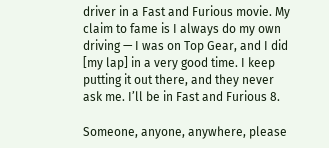driver in a Fast and Furious movie. My claim to fame is I always do my own driving — I was on Top Gear, and I did [my lap] in a very good time. I keep putting it out there, and they never ask me. I’ll be in Fast and Furious 8.

Someone, anyone, anywhere, please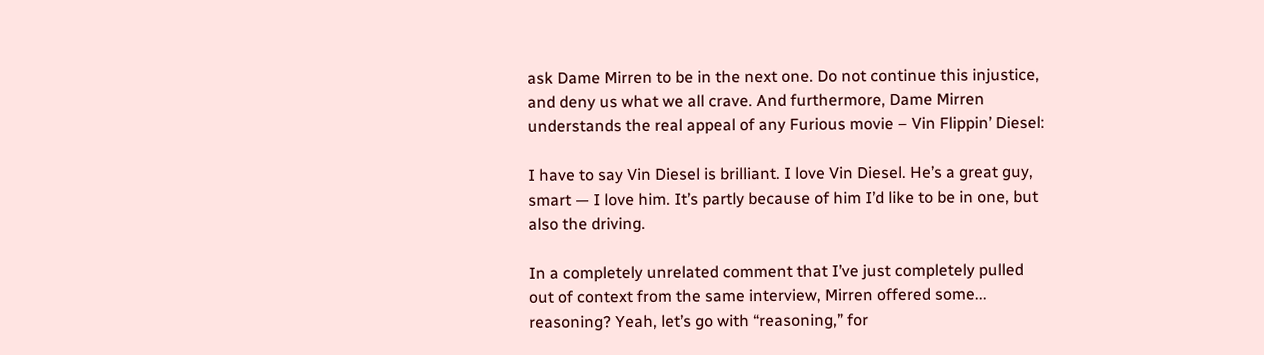ask Dame Mirren to be in the next one. Do not continue this injustice, and deny us what we all crave. And furthermore, Dame Mirren understands the real appeal of any Furious movie – Vin Flippin’ Diesel:

I have to say Vin Diesel is brilliant. I love Vin Diesel. He’s a great guy, smart — I love him. It’s partly because of him I’d like to be in one, but also the driving.

In a completely unrelated comment that I’ve just completely pulled out of context from the same interview, Mirren offered some... reasoning? Yeah, let’s go with “reasoning,” for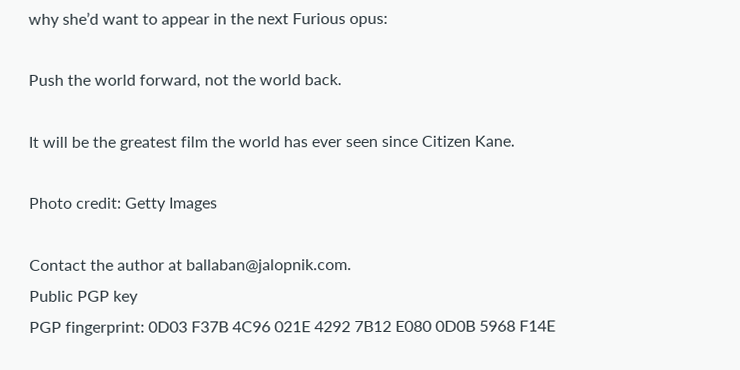why she’d want to appear in the next Furious opus:

Push the world forward, not the world back.

It will be the greatest film the world has ever seen since Citizen Kane.

Photo credit: Getty Images

Contact the author at ballaban@jalopnik.com.
Public PGP key
PGP fingerprint: 0D03 F37B 4C96 021E 4292 7B12 E080 0D0B 5968 F14E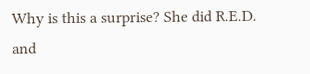Why is this a surprise? She did R.E.D. and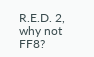R.E.D. 2, why not FF8?